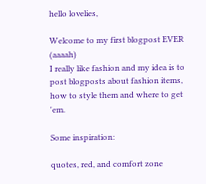hello lovelies,

Welcome to my first blogpost EVER (aaaah)
I really like fashion and my idea is to post blogposts about fashion items, how to style them and where to get 'em.

Some inspiration:

quotes, red, and comfort zone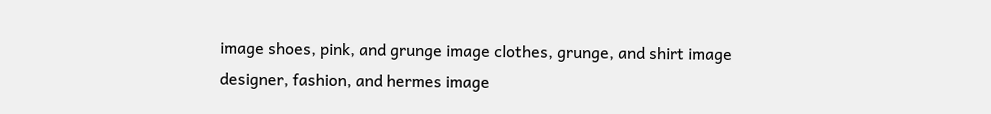image shoes, pink, and grunge image clothes, grunge, and shirt image designer, fashion, and hermes image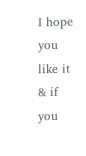I hope you like it & if you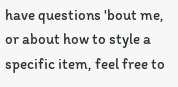have questions 'bout me, or about how to style a specific item, feel free to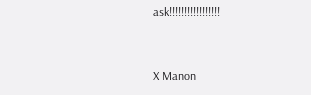ask!!!!!!!!!!!!!!!!!


X Manon